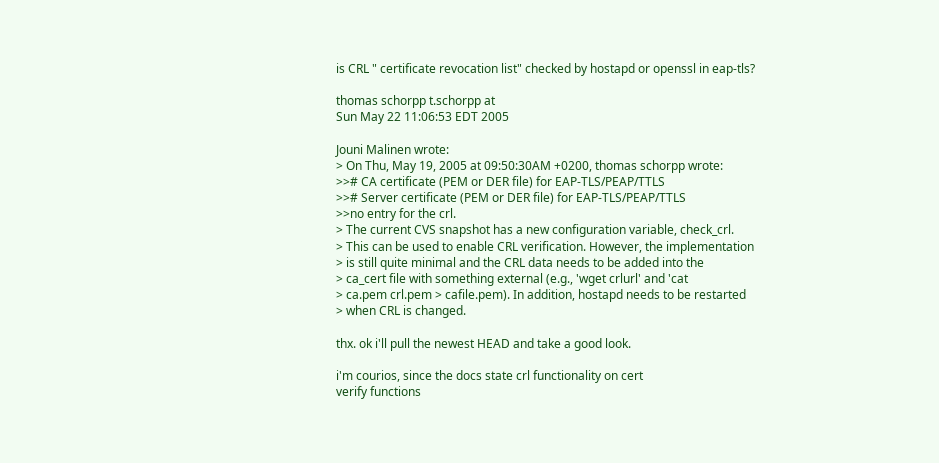is CRL " certificate revocation list" checked by hostapd or openssl in eap-tls?

thomas schorpp t.schorpp at
Sun May 22 11:06:53 EDT 2005

Jouni Malinen wrote:
> On Thu, May 19, 2005 at 09:50:30AM +0200, thomas schorpp wrote:
>># CA certificate (PEM or DER file) for EAP-TLS/PEAP/TTLS
>># Server certificate (PEM or DER file) for EAP-TLS/PEAP/TTLS
>>no entry for the crl.
> The current CVS snapshot has a new configuration variable, check_crl.
> This can be used to enable CRL verification. However, the implementation
> is still quite minimal and the CRL data needs to be added into the
> ca_cert file with something external (e.g., 'wget crlurl' and 'cat
> ca.pem crl.pem > cafile.pem). In addition, hostapd needs to be restarted
> when CRL is changed.

thx. ok i'll pull the newest HEAD and take a good look.

i'm courios, since the docs state crl functionality on cert
verify functions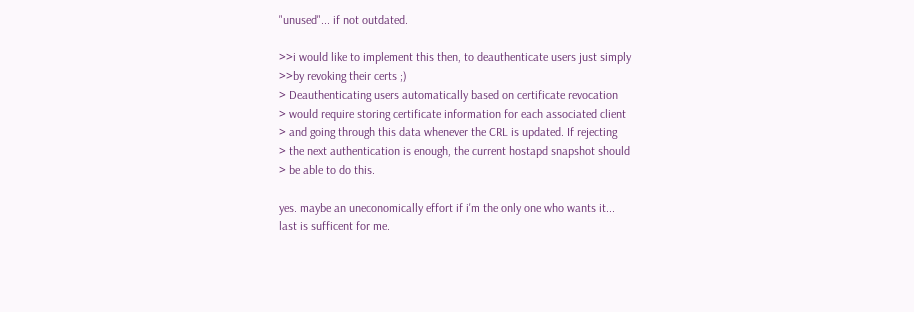"unused"... if not outdated.

>>i would like to implement this then, to deauthenticate users just simply
>>by revoking their certs ;)
> Deauthenticating users automatically based on certificate revocation
> would require storing certificate information for each associated client
> and going through this data whenever the CRL is updated. If rejecting
> the next authentication is enough, the current hostapd snapshot should
> be able to do this.

yes. maybe an uneconomically effort if i'm the only one who wants it...
last is sufficent for me.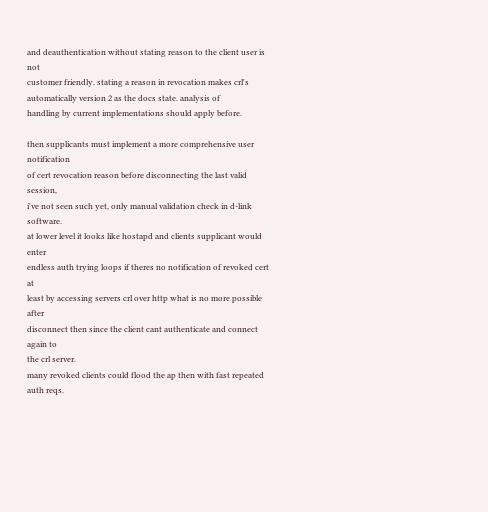and deauthentication without stating reason to the client user is not
customer friendly. stating a reason in revocation makes crl's
automatically version 2 as the docs state. analysis of
handling by current implementations should apply before.

then supplicants must implement a more comprehensive user notification
of cert revocation reason before disconnecting the last valid session,
i've not seen such yet, only manual validation check in d-link software.
at lower level it looks like hostapd and clients supplicant would enter
endless auth trying loops if theres no notification of revoked cert at
least by accessing servers crl over http what is no more possible after
disconnect then since the client cant authenticate and connect again to
the crl server.
many revoked clients could flood the ap then with fast repeated auth reqs.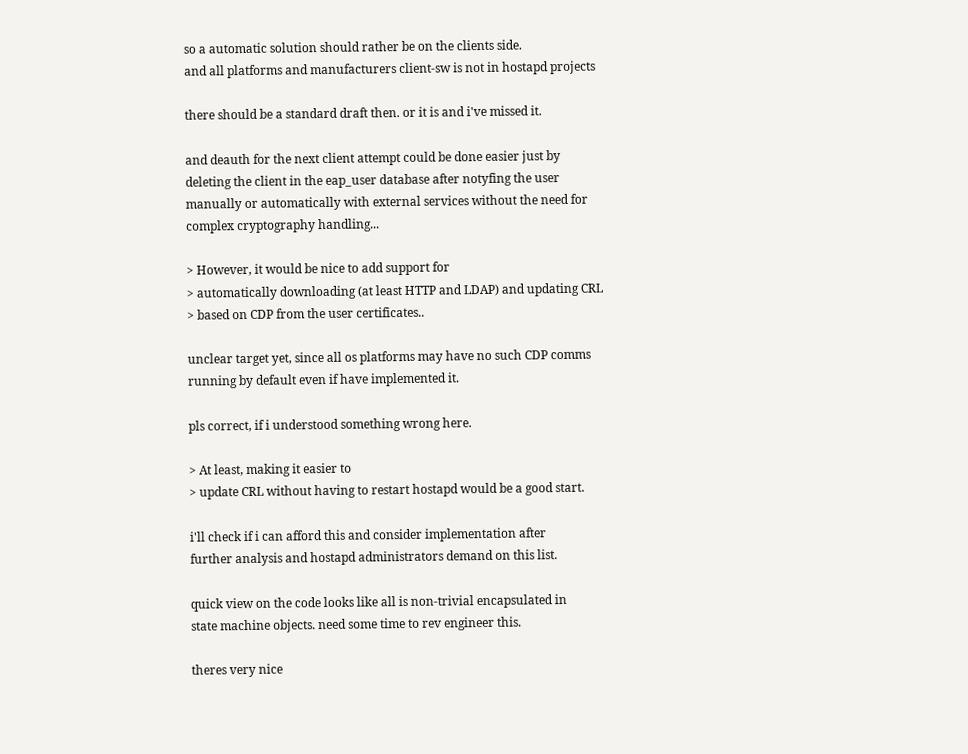so a automatic solution should rather be on the clients side.
and all platforms and manufacturers client-sw is not in hostapd projects

there should be a standard draft then. or it is and i've missed it.

and deauth for the next client attempt could be done easier just by
deleting the client in the eap_user database after notyfing the user
manually or automatically with external services without the need for
complex cryptography handling...

> However, it would be nice to add support for
> automatically downloading (at least HTTP and LDAP) and updating CRL
> based on CDP from the user certificates..

unclear target yet, since all os platforms may have no such CDP comms
running by default even if have implemented it.

pls correct, if i understood something wrong here.

> At least, making it easier to
> update CRL without having to restart hostapd would be a good start.

i'll check if i can afford this and consider implementation after
further analysis and hostapd administrators demand on this list.

quick view on the code looks like all is non-trivial encapsulated in
state machine objects. need some time to rev engineer this.

theres very nice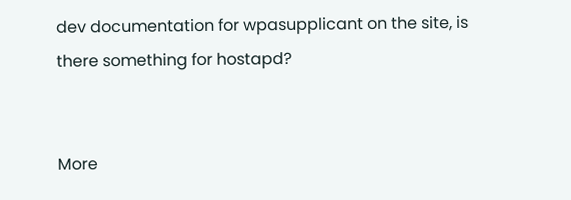dev documentation for wpasupplicant on the site, is
there something for hostapd?


More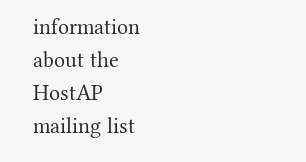information about the HostAP mailing list